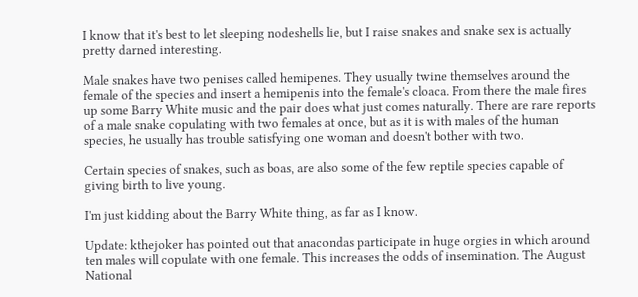I know that it's best to let sleeping nodeshells lie, but I raise snakes and snake sex is actually pretty darned interesting.

Male snakes have two penises called hemipenes. They usually twine themselves around the female of the species and insert a hemipenis into the female's cloaca. From there the male fires up some Barry White music and the pair does what just comes naturally. There are rare reports of a male snake copulating with two females at once, but as it is with males of the human species, he usually has trouble satisfying one woman and doesn't bother with two.

Certain species of snakes, such as boas, are also some of the few reptile species capable of giving birth to live young.

I'm just kidding about the Barry White thing, as far as I know.

Update: kthejoker has pointed out that anacondas participate in huge orgies in which around ten males will copulate with one female. This increases the odds of insemination. The August National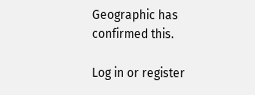Geographic has confirmed this.

Log in or register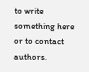to write something here or to contact authors.